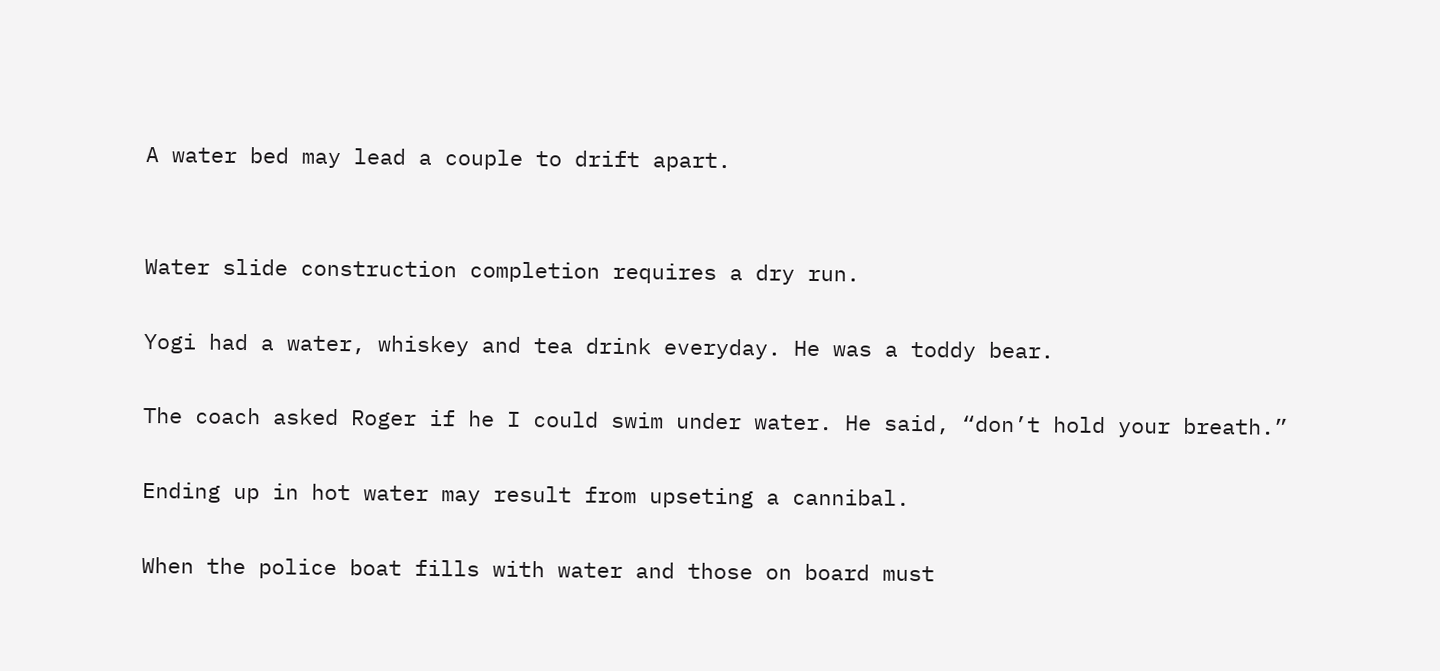A water bed may lead a couple to drift apart.


Water slide construction completion requires a dry run.

Yogi had a water, whiskey and tea drink everyday. He was a toddy bear.

The coach asked Roger if he I could swim under water. He said, “don’t hold your breath.”

Ending up in hot water may result from upseting a cannibal.

When the police boat fills with water and those on board must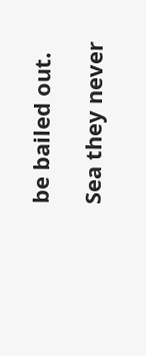be bailed out.

Sea they never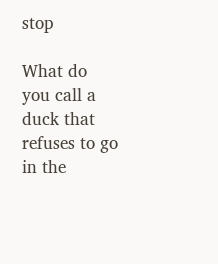stop

What do you call a duck that refuses to go in the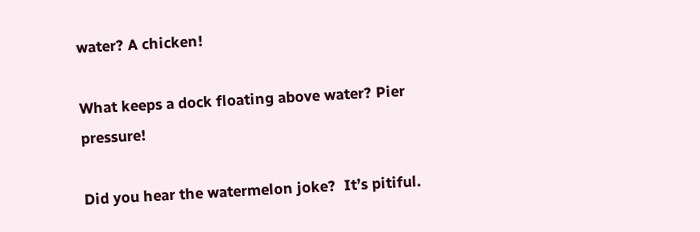water? A chicken!

What keeps a dock floating above water? Pier pressure!

Did you hear the watermelon joke?  It’s pitiful.